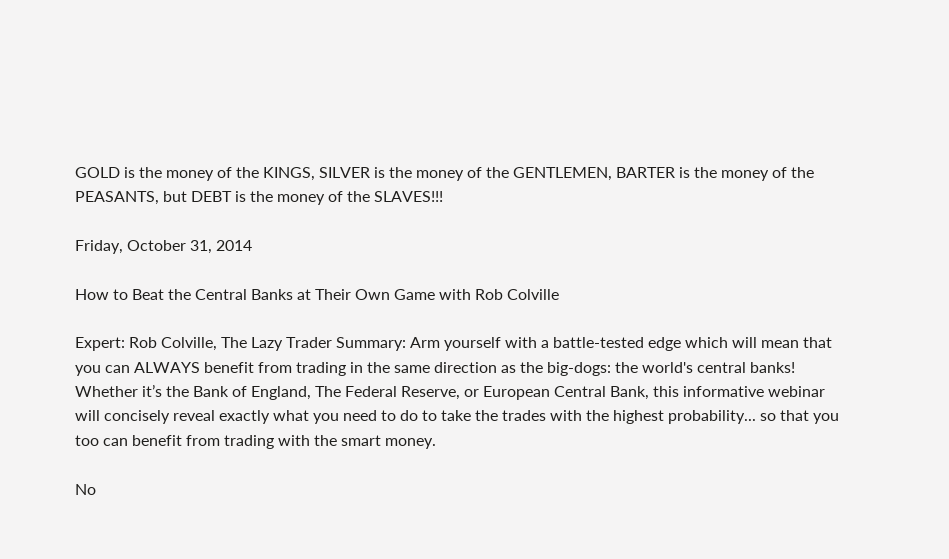GOLD is the money of the KINGS, SILVER is the money of the GENTLEMEN, BARTER is the money of the PEASANTS, but DEBT is the money of the SLAVES!!!

Friday, October 31, 2014

How to Beat the Central Banks at Their Own Game with Rob Colville

Expert: Rob Colville, The Lazy Trader Summary: Arm yourself with a battle-tested edge which will mean that you can ALWAYS benefit from trading in the same direction as the big-dogs: the world's central banks! Whether it’s the Bank of England, The Federal Reserve, or European Central Bank, this informative webinar will concisely reveal exactly what you need to do to take the trades with the highest probability... so that you too can benefit from trading with the smart money.

No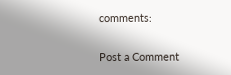comments:

Post a Comment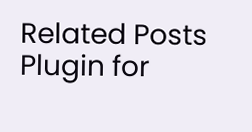Related Posts Plugin for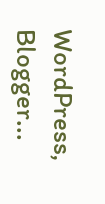WordPress, Blogger...